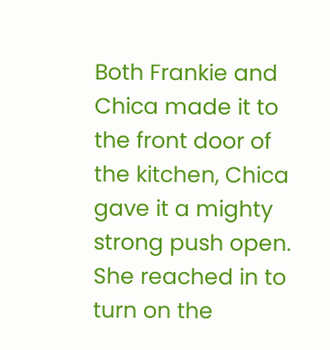Both Frankie and Chica made it to the front door of the kitchen, Chica gave it a mighty strong push open. She reached in to turn on the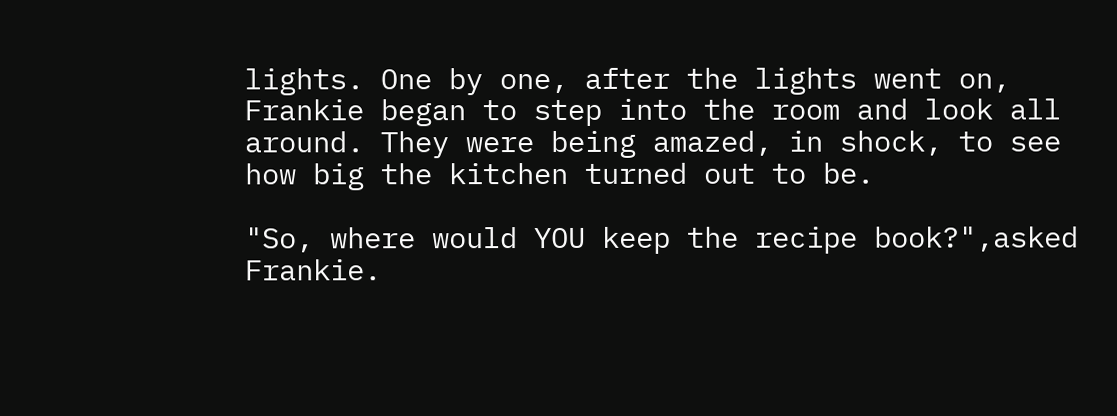lights. One by one, after the lights went on, Frankie began to step into the room and look all around. They were being amazed, in shock, to see how big the kitchen turned out to be.

"So, where would YOU keep the recipe book?",asked Frankie.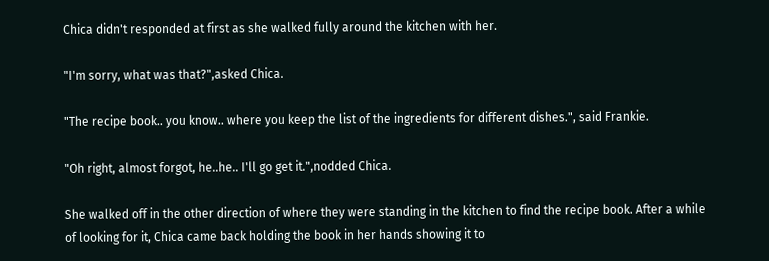Chica didn't responded at first as she walked fully around the kitchen with her.

"I'm sorry, what was that?",asked Chica.

"The recipe book.. you know.. where you keep the list of the ingredients for different dishes.", said Frankie.

"Oh right, almost forgot, he..he.. I'll go get it.",nodded Chica.

She walked off in the other direction of where they were standing in the kitchen to find the recipe book. After a while of looking for it, Chica came back holding the book in her hands showing it to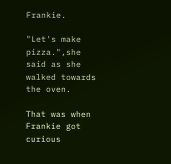Frankie.

"Let's make pizza.",she said as she walked towards the oven.

That was when Frankie got curious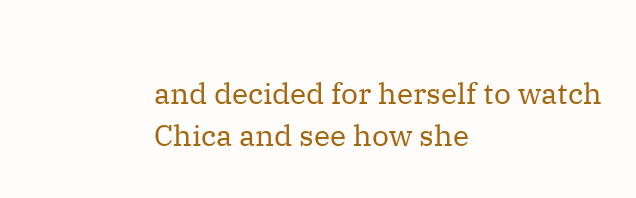and decided for herself to watch Chica and see how she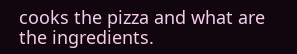cooks the pizza and what are the ingredients.